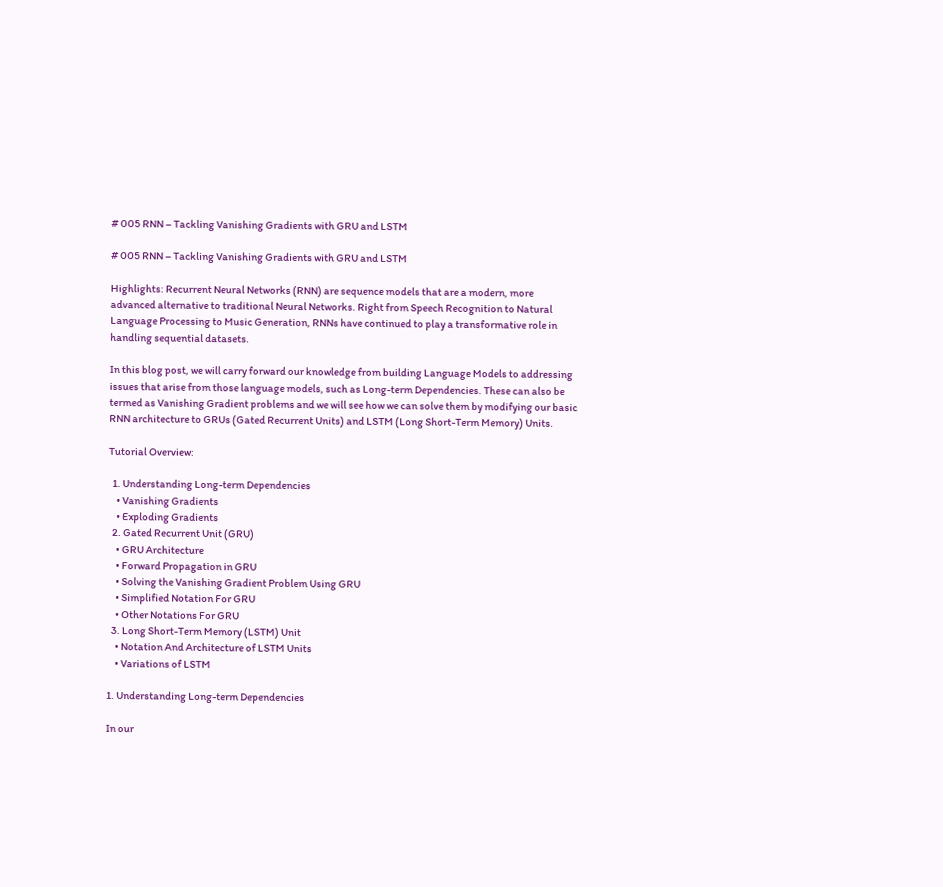# 005 RNN – Tackling Vanishing Gradients with GRU and LSTM

# 005 RNN – Tackling Vanishing Gradients with GRU and LSTM

Highlights: Recurrent Neural Networks (RNN) are sequence models that are a modern, more advanced alternative to traditional Neural Networks. Right from Speech Recognition to Natural Language Processing to Music Generation, RNNs have continued to play a transformative role in handling sequential datasets.

In this blog post, we will carry forward our knowledge from building Language Models to addressing issues that arise from those language models, such as Long-term Dependencies. These can also be termed as Vanishing Gradient problems and we will see how we can solve them by modifying our basic RNN architecture to GRUs (Gated Recurrent Units) and LSTM (Long Short-Term Memory) Units.

Tutorial Overview:

  1. Understanding Long-term Dependencies
    • Vanishing Gradients
    • Exploding Gradients
  2. Gated Recurrent Unit (GRU)
    • GRU Architecture
    • Forward Propagation in GRU
    • Solving the Vanishing Gradient Problem Using GRU
    • Simplified Notation For GRU
    • Other Notations For GRU
  3. Long Short-Term Memory (LSTM) Unit
    • Notation And Architecture of LSTM Units
    • Variations of LSTM

1. Understanding Long-term Dependencies

In our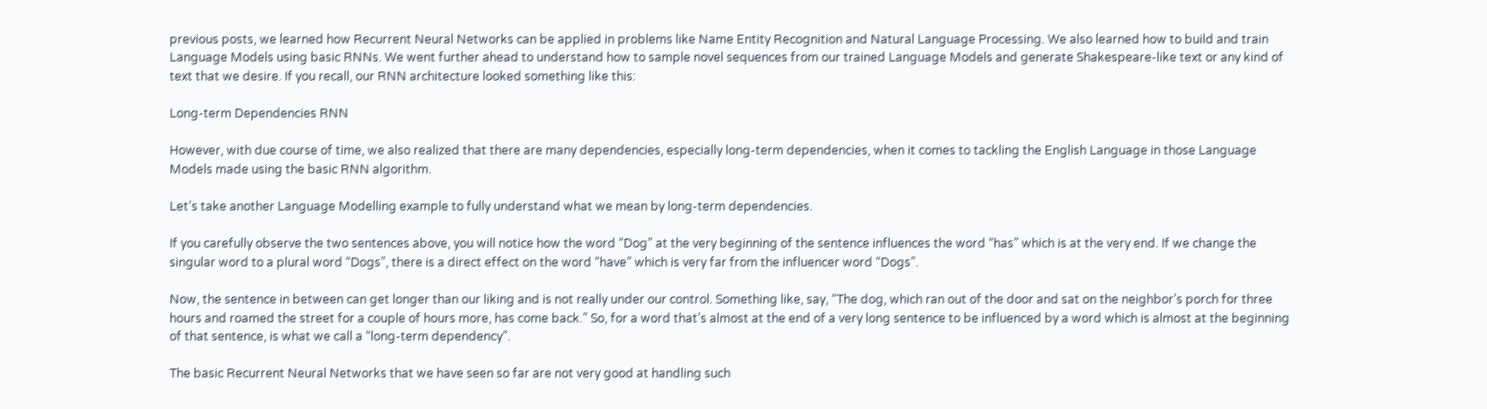previous posts, we learned how Recurrent Neural Networks can be applied in problems like Name Entity Recognition and Natural Language Processing. We also learned how to build and train Language Models using basic RNNs. We went further ahead to understand how to sample novel sequences from our trained Language Models and generate Shakespeare-like text or any kind of text that we desire. If you recall, our RNN architecture looked something like this:

Long-term Dependencies RNN

However, with due course of time, we also realized that there are many dependencies, especially long-term dependencies, when it comes to tackling the English Language in those Language Models made using the basic RNN algorithm.

Let’s take another Language Modelling example to fully understand what we mean by long-term dependencies.

If you carefully observe the two sentences above, you will notice how the word “Dog” at the very beginning of the sentence influences the word “has” which is at the very end. If we change the singular word to a plural word “Dogs”, there is a direct effect on the word “have” which is very far from the influencer word “Dogs”.

Now, the sentence in between can get longer than our liking and is not really under our control. Something like, say, “The dog, which ran out of the door and sat on the neighbor’s porch for three hours and roamed the street for a couple of hours more, has come back.” So, for a word that’s almost at the end of a very long sentence to be influenced by a word which is almost at the beginning of that sentence, is what we call a “long-term dependency”.

The basic Recurrent Neural Networks that we have seen so far are not very good at handling such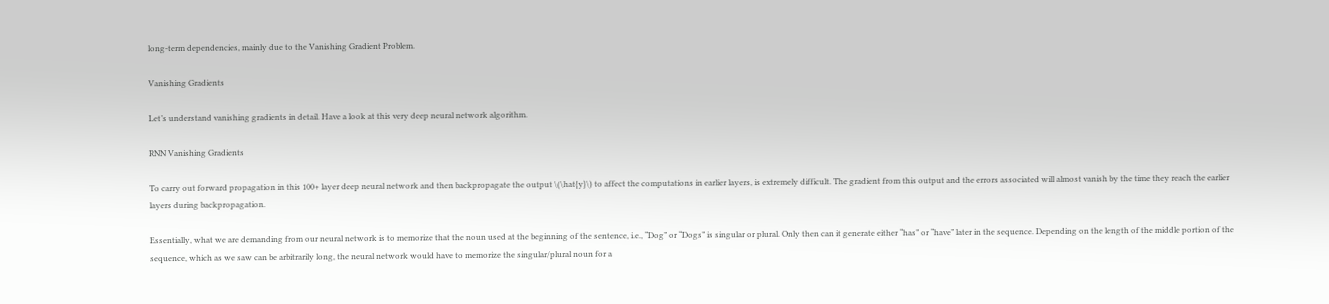long-term dependencies, mainly due to the Vanishing Gradient Problem.

Vanishing Gradients

Let’s understand vanishing gradients in detail. Have a look at this very deep neural network algorithm.

RNN Vanishing Gradients

To carry out forward propagation in this 100+ layer deep neural network and then backpropagate the output \(\hat{y}\) to affect the computations in earlier layers, is extremely difficult. The gradient from this output and the errors associated will almost vanish by the time they reach the earlier layers during backpropagation.

Essentially, what we are demanding from our neural network is to memorize that the noun used at the beginning of the sentence, i.e., “Dog” or “Dogs” is singular or plural. Only then can it generate either “has” or “have” later in the sequence. Depending on the length of the middle portion of the sequence, which as we saw can be arbitrarily long, the neural network would have to memorize the singular/plural noun for a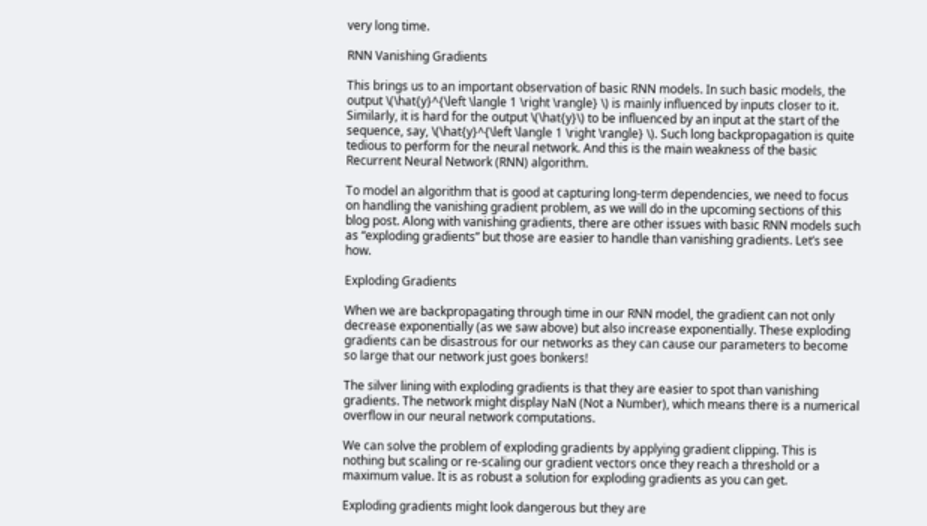very long time.

RNN Vanishing Gradients

This brings us to an important observation of basic RNN models. In such basic models, the output \(\hat{y}^{\left \langle 1 \right \rangle} \) is mainly influenced by inputs closer to it. Similarly, it is hard for the output \(\hat{y}\) to be influenced by an input at the start of the sequence, say, \(\hat{y}^{\left \langle 1 \right \rangle} \). Such long backpropagation is quite tedious to perform for the neural network. And this is the main weakness of the basic Recurrent Neural Network (RNN) algorithm.

To model an algorithm that is good at capturing long-term dependencies, we need to focus on handling the vanishing gradient problem, as we will do in the upcoming sections of this blog post. Along with vanishing gradients, there are other issues with basic RNN models such as “exploding gradients” but those are easier to handle than vanishing gradients. Let’s see how.

Exploding Gradients

When we are backpropagating through time in our RNN model, the gradient can not only decrease exponentially (as we saw above) but also increase exponentially. These exploding gradients can be disastrous for our networks as they can cause our parameters to become so large that our network just goes bonkers!

The silver lining with exploding gradients is that they are easier to spot than vanishing gradients. The network might display NaN (Not a Number), which means there is a numerical overflow in our neural network computations.

We can solve the problem of exploding gradients by applying gradient clipping. This is nothing but scaling or re-scaling our gradient vectors once they reach a threshold or a maximum value. It is as robust a solution for exploding gradients as you can get.

Exploding gradients might look dangerous but they are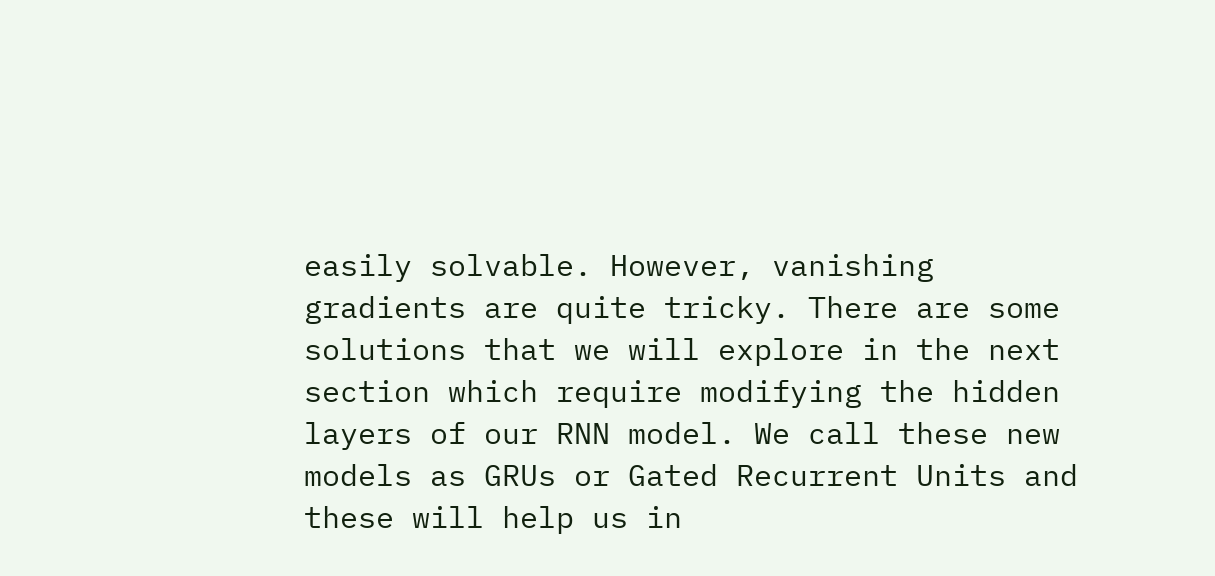easily solvable. However, vanishing gradients are quite tricky. There are some solutions that we will explore in the next section which require modifying the hidden layers of our RNN model. We call these new models as GRUs or Gated Recurrent Units and these will help us in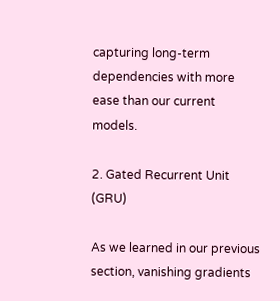capturing long-term dependencies with more ease than our current models.

2. Gated Recurrent Unit (GRU)

As we learned in our previous section, vanishing gradients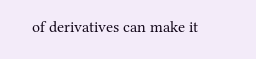of derivatives can make it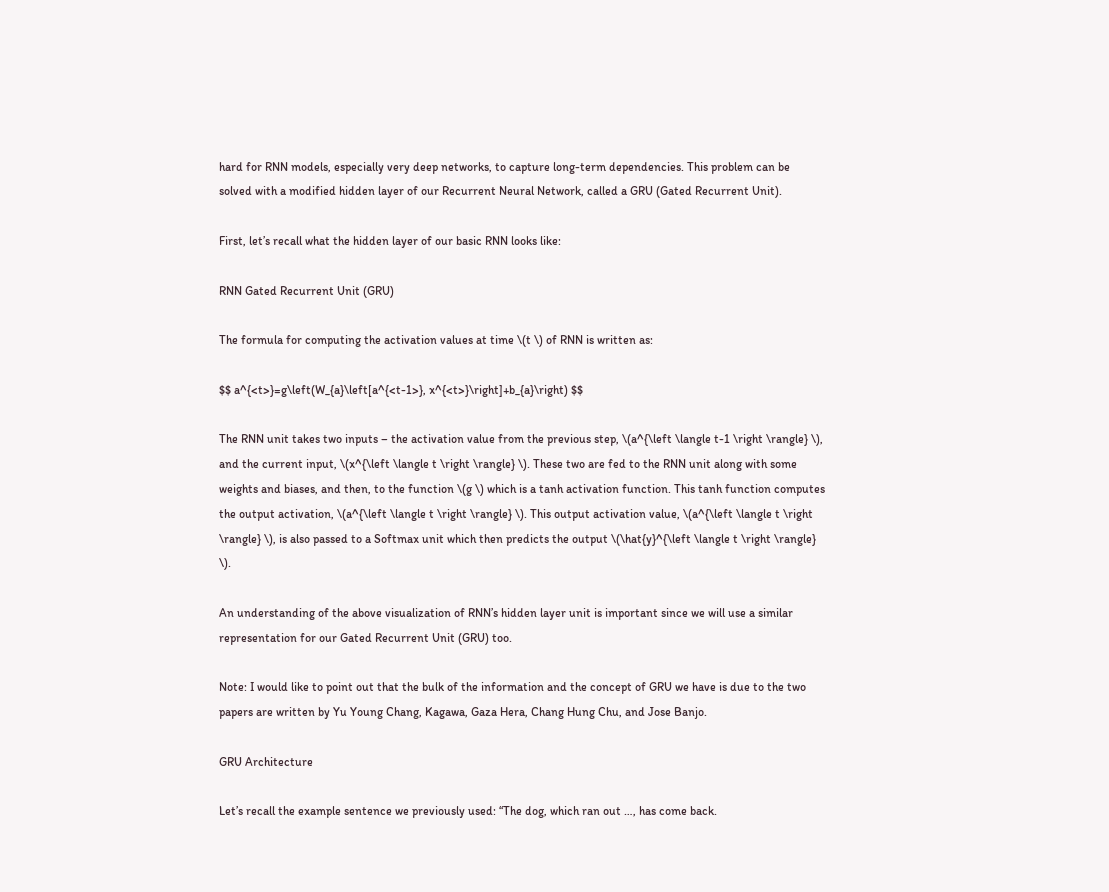hard for RNN models, especially very deep networks, to capture long-term dependencies. This problem can be solved with a modified hidden layer of our Recurrent Neural Network, called a GRU (Gated Recurrent Unit).

First, let’s recall what the hidden layer of our basic RNN looks like:

RNN Gated Recurrent Unit (GRU)

The formula for computing the activation values at time \(t \) of RNN is written as:

$$ a^{<t>}=g\left(W_{a}\left[a^{<t-1>}, x^{<t>}\right]+b_{a}\right) $$

The RNN unit takes two inputs – the activation value from the previous step, \(a^{\left \langle t-1 \right \rangle} \), and the current input, \(x^{\left \langle t \right \rangle} \). These two are fed to the RNN unit along with some weights and biases, and then, to the function \(g \) which is a tanh activation function. This tanh function computes the output activation, \(a^{\left \langle t \right \rangle} \). This output activation value, \(a^{\left \langle t \right \rangle} \), is also passed to a Softmax unit which then predicts the output \(\hat{y}^{\left \langle t \right \rangle} \).

An understanding of the above visualization of RNN’s hidden layer unit is important since we will use a similar representation for our Gated Recurrent Unit (GRU) too.

Note: I would like to point out that the bulk of the information and the concept of GRU we have is due to the two papers are written by Yu Young Chang, Kagawa, Gaza Hera, Chang Hung Chu, and Jose Banjo.

GRU Architecture

Let’s recall the example sentence we previously used: “The dog, which ran out …, has come back.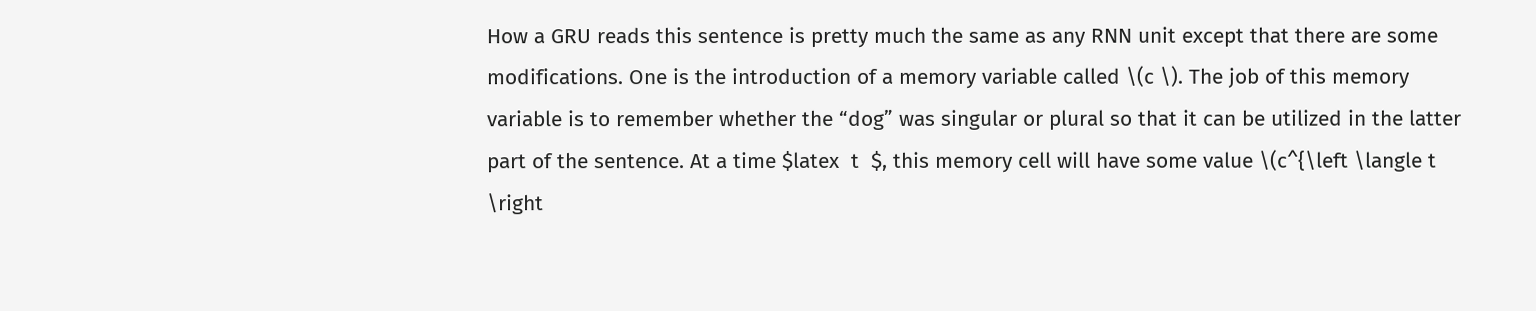How a GRU reads this sentence is pretty much the same as any RNN unit except that there are some modifications. One is the introduction of a memory variable called \(c \). The job of this memory variable is to remember whether the “dog” was singular or plural so that it can be utilized in the latter part of the sentence. At a time $latex  t  $, this memory cell will have some value \(c^{\left \langle t \right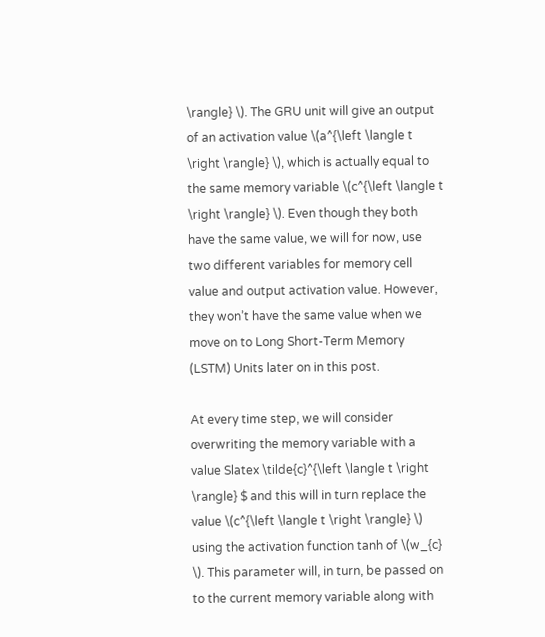\rangle} \). The GRU unit will give an output of an activation value \(a^{\left \langle t \right \rangle} \), which is actually equal to the same memory variable \(c^{\left \langle t \right \rangle} \). Even though they both have the same value, we will for now, use two different variables for memory cell value and output activation value. However, they won’t have the same value when we move on to Long Short-Term Memory (LSTM) Units later on in this post.

At every time step, we will consider overwriting the memory variable with a value Slatex \tilde{c}^{\left \langle t \right \rangle} $ and this will in turn replace the value \(c^{\left \langle t \right \rangle} \) using the activation function tanh of \(w_{c} \). This parameter will, in turn, be passed on to the current memory variable along with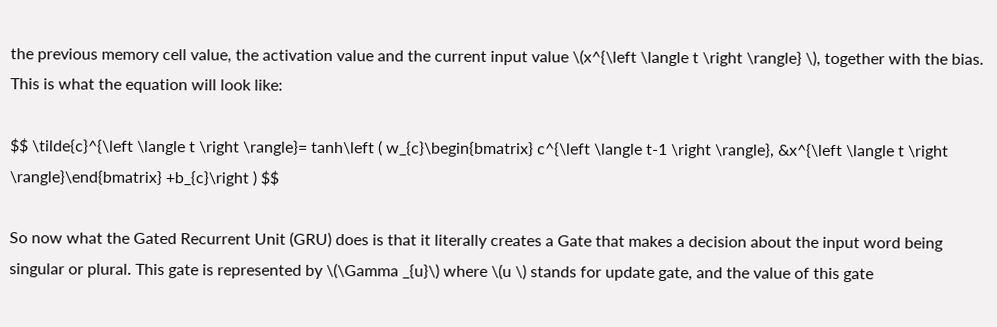the previous memory cell value, the activation value and the current input value \(x^{\left \langle t \right \rangle} \), together with the bias. This is what the equation will look like:

$$ \tilde{c}^{\left \langle t \right \rangle}= tanh\left ( w_{c}\begin{bmatrix} c^{\left \langle t-1 \right \rangle}, &x^{\left \langle t \right \rangle}\end{bmatrix} +b_{c}\right ) $$

So now what the Gated Recurrent Unit (GRU) does is that it literally creates a Gate that makes a decision about the input word being singular or plural. This gate is represented by \(\Gamma _{u}\) where \(u \) stands for update gate, and the value of this gate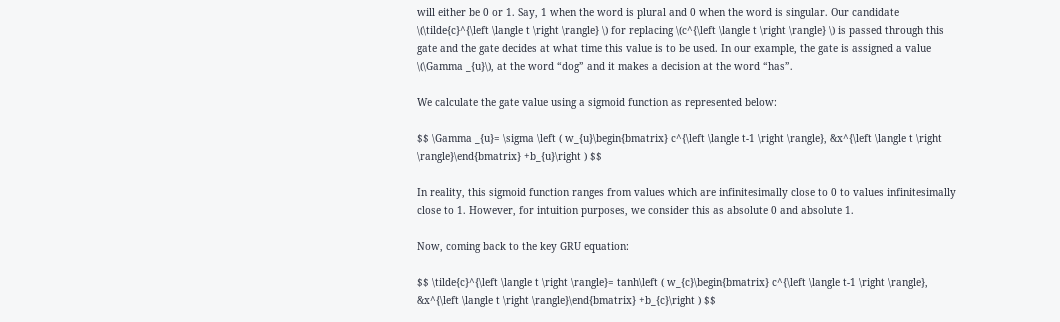will either be 0 or 1. Say, 1 when the word is plural and 0 when the word is singular. Our candidate \(\tilde{c}^{\left \langle t \right \rangle} \) for replacing \(c^{\left \langle t \right \rangle} \) is passed through this gate and the gate decides at what time this value is to be used. In our example, the gate is assigned a value \(\Gamma _{u}\), at the word “dog” and it makes a decision at the word “has”.

We calculate the gate value using a sigmoid function as represented below:

$$ \Gamma _{u}= \sigma \left ( w_{u}\begin{bmatrix} c^{\left \langle t-1 \right \rangle}, &x^{\left \langle t \right \rangle}\end{bmatrix} +b_{u}\right ) $$

In reality, this sigmoid function ranges from values which are infinitesimally close to 0 to values infinitesimally close to 1. However, for intuition purposes, we consider this as absolute 0 and absolute 1.

Now, coming back to the key GRU equation:

$$ \tilde{c}^{\left \langle t \right \rangle}= tanh\left ( w_{c}\begin{bmatrix} c^{\left \langle t-1 \right \rangle}, &x^{\left \langle t \right \rangle}\end{bmatrix} +b_{c}\right ) $$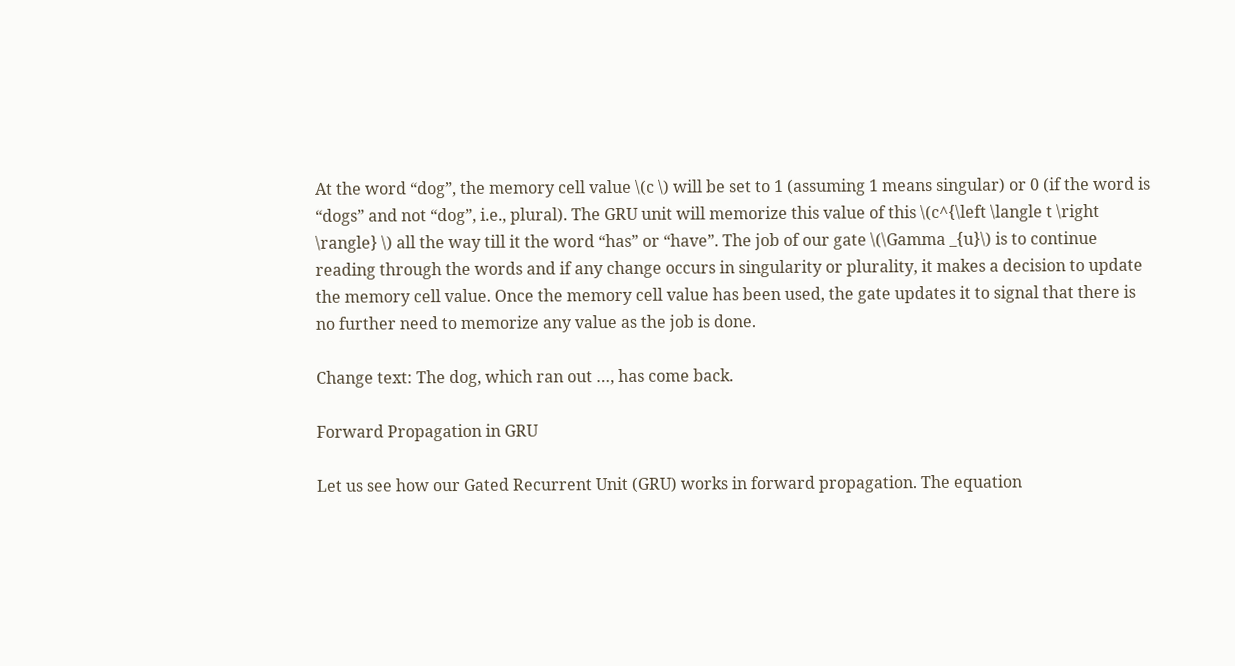At the word “dog”, the memory cell value \(c \) will be set to 1 (assuming 1 means singular) or 0 (if the word is “dogs” and not “dog”, i.e., plural). The GRU unit will memorize this value of this \(c^{\left \langle t \right \rangle} \) all the way till it the word “has” or “have”. The job of our gate \(\Gamma _{u}\) is to continue reading through the words and if any change occurs in singularity or plurality, it makes a decision to update the memory cell value. Once the memory cell value has been used, the gate updates it to signal that there is no further need to memorize any value as the job is done.

Change text: The dog, which ran out …, has come back.

Forward Propagation in GRU

Let us see how our Gated Recurrent Unit (GRU) works in forward propagation. The equation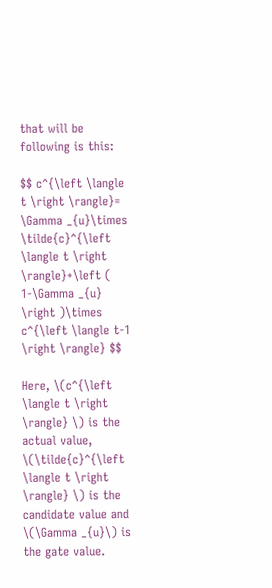that will be following is this:

$$ c^{\left \langle t \right \rangle}= \Gamma _{u}\times \tilde{c}^{\left \langle t \right \rangle}+\left ( 1-\Gamma _{u} \right )\times c^{\left \langle t-1 \right \rangle} $$

Here, \(c^{\left \langle t \right \rangle} \) is the actual value, \(\tilde{c}^{\left \langle t \right \rangle} \) is the candidate value and \(\Gamma _{u}\) is the gate value.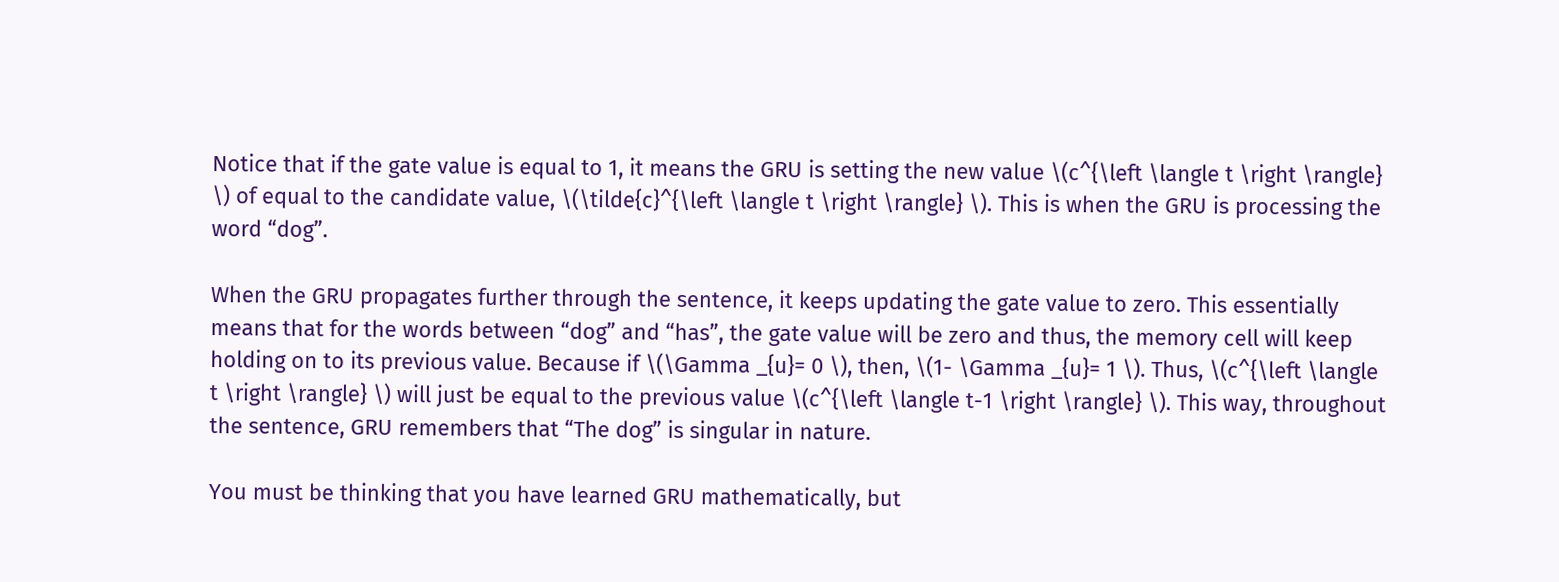Notice that if the gate value is equal to 1, it means the GRU is setting the new value \(c^{\left \langle t \right \rangle} \) of equal to the candidate value, \(\tilde{c}^{\left \langle t \right \rangle} \). This is when the GRU is processing the word “dog”.

When the GRU propagates further through the sentence, it keeps updating the gate value to zero. This essentially means that for the words between “dog” and “has”, the gate value will be zero and thus, the memory cell will keep holding on to its previous value. Because if \(\Gamma _{u}= 0 \), then, \(1- \Gamma _{u}= 1 \). Thus, \(c^{\left \langle t \right \rangle} \) will just be equal to the previous value \(c^{\left \langle t-1 \right \rangle} \). This way, throughout the sentence, GRU remembers that “The dog” is singular in nature.

You must be thinking that you have learned GRU mathematically, but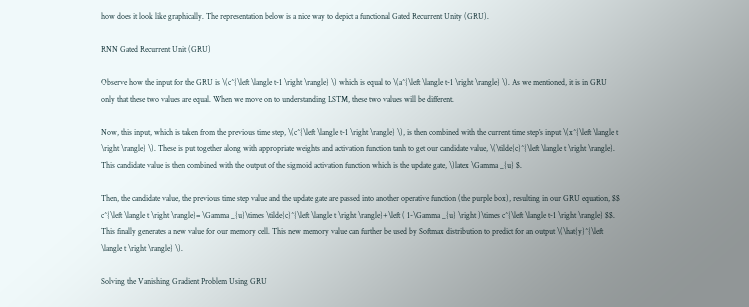how does it look like graphically. The representation below is a nice way to depict a functional Gated Recurrent Unity (GRU).

RNN Gated Recurrent Unit (GRU)

Observe how the input for the GRU is \(c^{\left \langle t-1 \right \rangle} \) which is equal to \(a^{\left \langle t-1 \right \rangle} \). As we mentioned, it is in GRU only that these two values are equal. When we move on to understanding LSTM, these two values will be different.

Now, this input, which is taken from the previous time step, \(c^{\left \langle t-1 \right \rangle} \), is then combined with the current time step’s input \(x^{\left \langle t \right \rangle} \). These is put together along with appropriate weights and activation function tanh to get our candidate value, \(\tilde{c}^{\left \langle t \right \rangle}. This candidate value is then combined with the output of the sigmoid activation function which is the update gate, \)latex \Gamma _{u} $.

Then, the candidate value, the previous time step value and the update gate are passed into another operative function (the purple box), resulting in our GRU equation, $$ c^{\left \langle t \right \rangle}= \Gamma _{u}\times \tilde{c}^{\left \langle t \right \rangle}+\left ( 1-\Gamma _{u} \right )\times c^{\left \langle t-1 \right \rangle} $$. This finally generates a new value for our memory cell. This new memory value can further be used by Softmax distribution to predict for an output \(\hat{y}^{\left \langle t \right \rangle} \).

Solving the Vanishing Gradient Problem Using GRU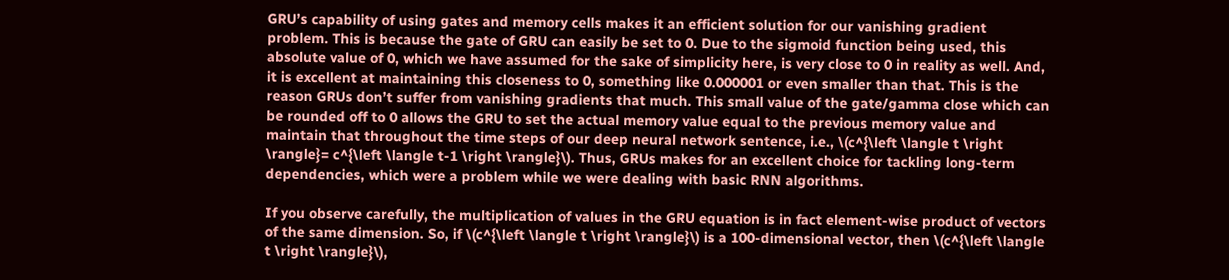GRU’s capability of using gates and memory cells makes it an efficient solution for our vanishing gradient problem. This is because the gate of GRU can easily be set to 0. Due to the sigmoid function being used, this absolute value of 0, which we have assumed for the sake of simplicity here, is very close to 0 in reality as well. And, it is excellent at maintaining this closeness to 0, something like 0.000001 or even smaller than that. This is the reason GRUs don’t suffer from vanishing gradients that much. This small value of the gate/gamma close which can be rounded off to 0 allows the GRU to set the actual memory value equal to the previous memory value and maintain that throughout the time steps of our deep neural network sentence, i.e., \(c^{\left \langle t \right \rangle}= c^{\left \langle t-1 \right \rangle}\). Thus, GRUs makes for an excellent choice for tackling long-term dependencies, which were a problem while we were dealing with basic RNN algorithms.

If you observe carefully, the multiplication of values in the GRU equation is in fact element-wise product of vectors of the same dimension. So, if \(c^{\left \langle t \right \rangle}\) is a 100-dimensional vector, then \(c^{\left \langle t \right \rangle}\),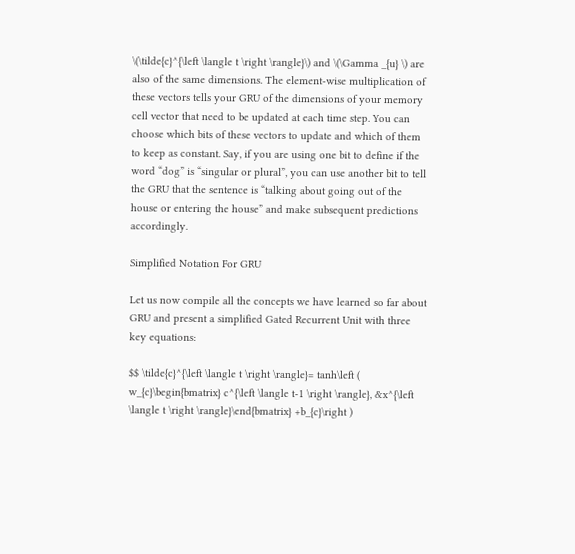\(\tilde{c}^{\left \langle t \right \rangle}\) and \(\Gamma _{u} \) are also of the same dimensions. The element-wise multiplication of these vectors tells your GRU of the dimensions of your memory cell vector that need to be updated at each time step. You can choose which bits of these vectors to update and which of them to keep as constant. Say, if you are using one bit to define if the word “dog” is “singular or plural”, you can use another bit to tell the GRU that the sentence is “talking about going out of the house or entering the house” and make subsequent predictions accordingly.

Simplified Notation For GRU

Let us now compile all the concepts we have learned so far about GRU and present a simplified Gated Recurrent Unit with three key equations:

$$ \tilde{c}^{\left \langle t \right \rangle}= tanh\left ( w_{c}\begin{bmatrix} c^{\left \langle t-1 \right \rangle}, &x^{\left \langle t \right \rangle}\end{bmatrix} +b_{c}\right )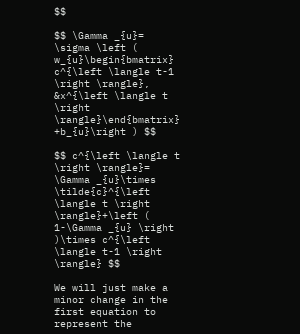$$

$$ \Gamma _{u}= \sigma \left ( w_{u}\begin{bmatrix} c^{\left \langle t-1 \right \rangle}, &x^{\left \langle t \right \rangle}\end{bmatrix} +b_{u}\right ) $$

$$ c^{\left \langle t \right \rangle}= \Gamma _{u}\times \tilde{c}^{\left \langle t \right \rangle}+\left ( 1-\Gamma _{u} \right )\times c^{\left \langle t-1 \right \rangle} $$

We will just make a minor change in the first equation to represent the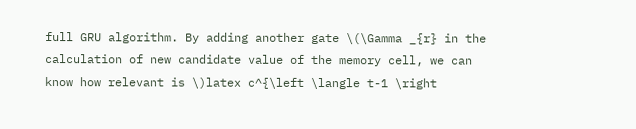full GRU algorithm. By adding another gate \(\Gamma _{r} in the calculation of new candidate value of the memory cell, we can know how relevant is \)latex c^{\left \langle t-1 \right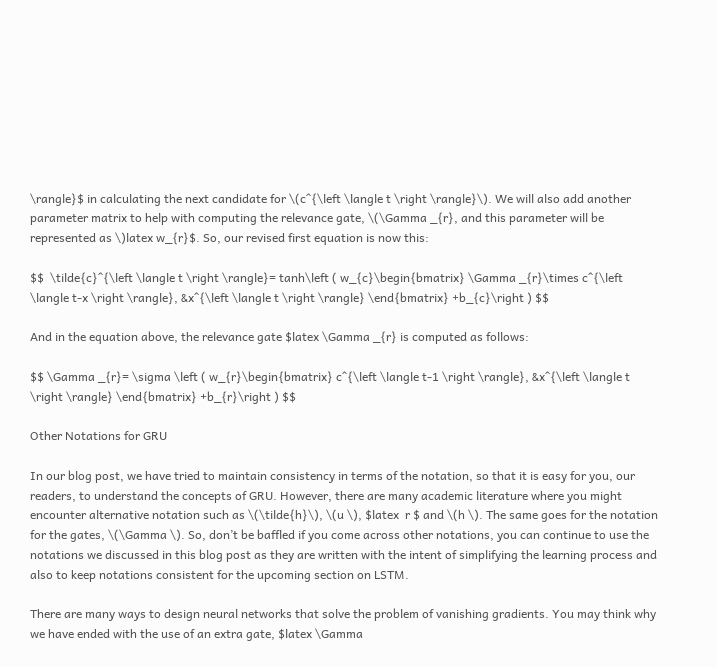\rangle}$ in calculating the next candidate for \(c^{\left \langle t \right \rangle}\). We will also add another parameter matrix to help with computing the relevance gate, \(\Gamma _{r}, and this parameter will be represented as \)latex w_{r}$. So, our revised first equation is now this:

$$  \tilde{c}^{\left \langle t \right \rangle}= tanh\left ( w_{c}\begin{bmatrix} \Gamma _{r}\times c^{\left \langle t-x \right \rangle}, &x^{\left \langle t \right \rangle} \end{bmatrix} +b_{c}\right ) $$

And in the equation above, the relevance gate $latex \Gamma _{r} is computed as follows:

$$ \Gamma _{r}= \sigma \left ( w_{r}\begin{bmatrix} c^{\left \langle t-1 \right \rangle}, &x^{\left \langle t \right \rangle} \end{bmatrix} +b_{r}\right ) $$

Other Notations for GRU

In our blog post, we have tried to maintain consistency in terms of the notation, so that it is easy for you, our readers, to understand the concepts of GRU. However, there are many academic literature where you might encounter alternative notation such as \(\tilde{h}\), \(u \), $latex  r $ and \(h \). The same goes for the notation for the gates, \(\Gamma \). So, don’t be baffled if you come across other notations, you can continue to use the notations we discussed in this blog post as they are written with the intent of simplifying the learning process and also to keep notations consistent for the upcoming section on LSTM.

There are many ways to design neural networks that solve the problem of vanishing gradients. You may think why we have ended with the use of an extra gate, $latex \Gamma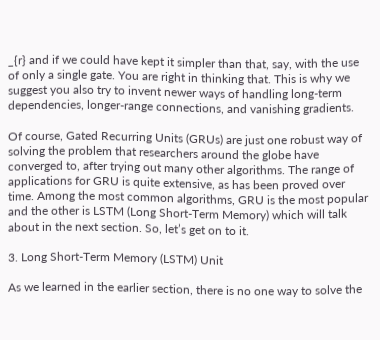_{r} and if we could have kept it simpler than that, say, with the use of only a single gate. You are right in thinking that. This is why we suggest you also try to invent newer ways of handling long-term dependencies, longer-range connections, and vanishing gradients.

Of course, Gated Recurring Units (GRUs) are just one robust way of solving the problem that researchers around the globe have converged to, after trying out many other algorithms. The range of applications for GRU is quite extensive, as has been proved over time. Among the most common algorithms, GRU is the most popular and the other is LSTM (Long Short-Term Memory) which will talk about in the next section. So, let’s get on to it.

3. Long Short-Term Memory (LSTM) Unit

As we learned in the earlier section, there is no one way to solve the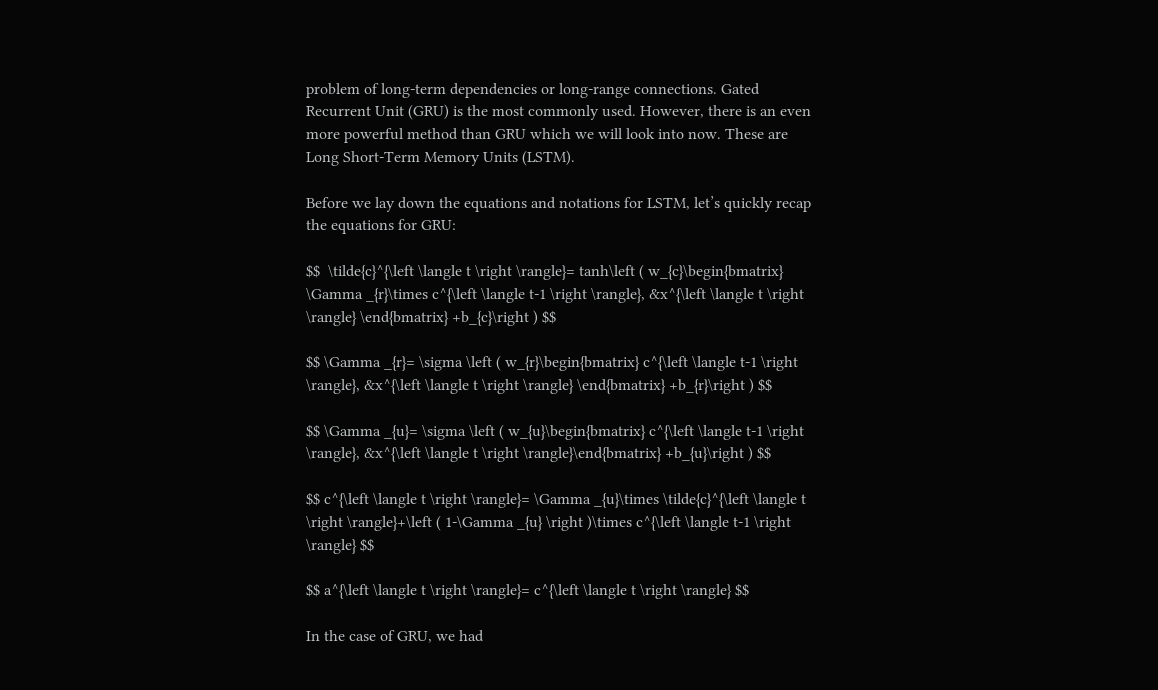problem of long-term dependencies or long-range connections. Gated Recurrent Unit (GRU) is the most commonly used. However, there is an even more powerful method than GRU which we will look into now. These are Long Short-Term Memory Units (LSTM).

Before we lay down the equations and notations for LSTM, let’s quickly recap the equations for GRU:

$$  \tilde{c}^{\left \langle t \right \rangle}= tanh\left ( w_{c}\begin{bmatrix} \Gamma _{r}\times c^{\left \langle t-1 \right \rangle}, &x^{\left \langle t \right \rangle} \end{bmatrix} +b_{c}\right ) $$

$$ \Gamma _{r}= \sigma \left ( w_{r}\begin{bmatrix} c^{\left \langle t-1 \right \rangle}, &x^{\left \langle t \right \rangle} \end{bmatrix} +b_{r}\right ) $$

$$ \Gamma _{u}= \sigma \left ( w_{u}\begin{bmatrix} c^{\left \langle t-1 \right \rangle}, &x^{\left \langle t \right \rangle}\end{bmatrix} +b_{u}\right ) $$

$$ c^{\left \langle t \right \rangle}= \Gamma _{u}\times \tilde{c}^{\left \langle t \right \rangle}+\left ( 1-\Gamma _{u} \right )\times c^{\left \langle t-1 \right \rangle} $$

$$ a^{\left \langle t \right \rangle}= c^{\left \langle t \right \rangle} $$

In the case of GRU, we had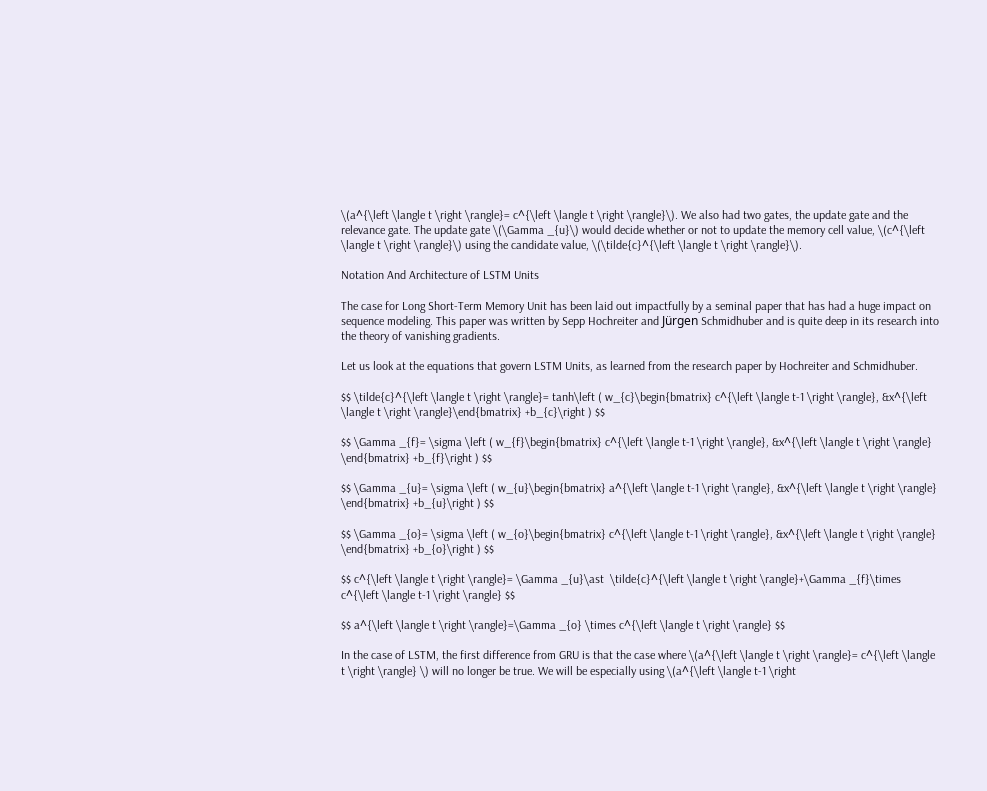\(a^{\left \langle t \right \rangle}= c^{\left \langle t \right \rangle}\). We also had two gates, the update gate and the relevance gate. The update gate \(\Gamma _{u}\) would decide whether or not to update the memory cell value, \(c^{\left \langle t \right \rangle}\) using the candidate value, \(\tilde{c}^{\left \langle t \right \rangle}\).

Notation And Architecture of LSTM Units

The case for Long Short-Term Memory Unit has been laid out impactfully by a seminal paper that has had a huge impact on sequence modeling. This paper was written by Sepp Hochreiter and Jürgen Schmidhuber and is quite deep in its research into the theory of vanishing gradients.

Let us look at the equations that govern LSTM Units, as learned from the research paper by Hochreiter and Schmidhuber.

$$ \tilde{c}^{\left \langle t \right \rangle}= tanh\left ( w_{c}\begin{bmatrix} c^{\left \langle t-1 \right \rangle}, &x^{\left \langle t \right \rangle}\end{bmatrix} +b_{c}\right ) $$

$$ \Gamma _{f}= \sigma \left ( w_{f}\begin{bmatrix} c^{\left \langle t-1 \right \rangle}, &x^{\left \langle t \right \rangle} \end{bmatrix} +b_{f}\right ) $$

$$ \Gamma _{u}= \sigma \left ( w_{u}\begin{bmatrix} a^{\left \langle t-1 \right \rangle}, &x^{\left \langle t \right \rangle} \end{bmatrix} +b_{u}\right ) $$

$$ \Gamma _{o}= \sigma \left ( w_{o}\begin{bmatrix} c^{\left \langle t-1 \right \rangle}, &x^{\left \langle t \right \rangle} \end{bmatrix} +b_{o}\right ) $$

$$ c^{\left \langle t \right \rangle}= \Gamma _{u}\ast  \tilde{c}^{\left \langle t \right \rangle}+\Gamma _{f}\times c^{\left \langle t-1 \right \rangle} $$

$$ a^{\left \langle t \right \rangle}=\Gamma _{o} \times c^{\left \langle t \right \rangle} $$

In the case of LSTM, the first difference from GRU is that the case where \(a^{\left \langle t \right \rangle}= c^{\left \langle t \right \rangle} \) will no longer be true. We will be especially using \(a^{\left \langle t-1 \right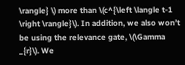\rangle} \) more than \(c^{\left \langle t-1 \right \rangle}\). In addition, we also won’t be using the relevance gate, \(\Gamma _{r}\). We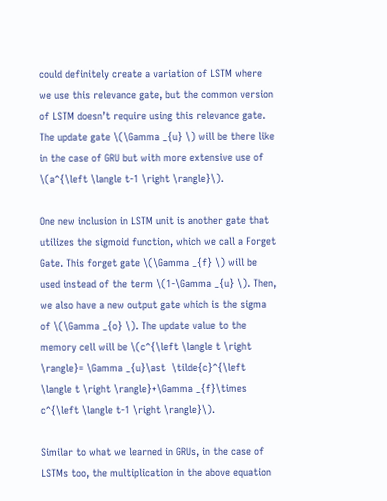could definitely create a variation of LSTM where we use this relevance gate, but the common version of LSTM doesn’t require using this relevance gate. The update gate \(\Gamma _{u} \) will be there like in the case of GRU but with more extensive use of \(a^{\left \langle t-1 \right \rangle}\).

One new inclusion in LSTM unit is another gate that utilizes the sigmoid function, which we call a Forget Gate. This forget gate \(\Gamma _{f} \) will be used instead of the term \(1-\Gamma _{u} \). Then, we also have a new output gate which is the sigma of \(\Gamma _{o} \). The update value to the memory cell will be \(c^{\left \langle t \right \rangle}= \Gamma _{u}\ast  \tilde{c}^{\left \langle t \right \rangle}+\Gamma _{f}\times c^{\left \langle t-1 \right \rangle}\).

Similar to what we learned in GRUs, in the case of LSTMs too, the multiplication in the above equation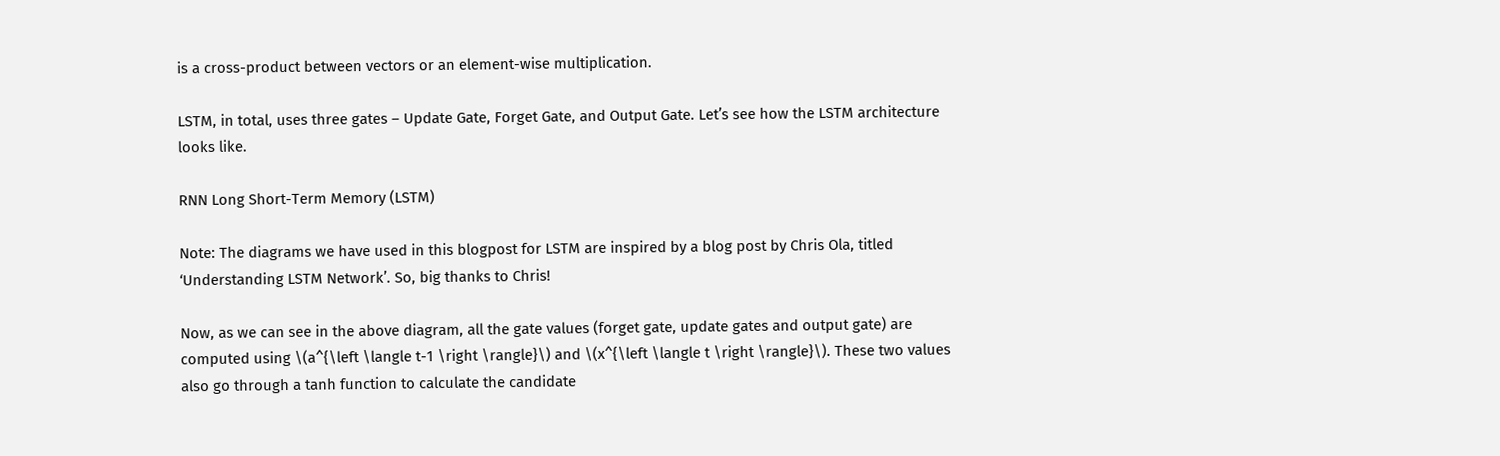is a cross-product between vectors or an element-wise multiplication.

LSTM, in total, uses three gates – Update Gate, Forget Gate, and Output Gate. Let’s see how the LSTM architecture looks like.

RNN Long Short-Term Memory (LSTM)

Note: The diagrams we have used in this blogpost for LSTM are inspired by a blog post by Chris Ola, titled ‘Understanding LSTM Network’. So, big thanks to Chris!

Now, as we can see in the above diagram, all the gate values (forget gate, update gates and output gate) are computed using \(a^{\left \langle t-1 \right \rangle}\) and \(x^{\left \langle t \right \rangle}\). These two values also go through a tanh function to calculate the candidate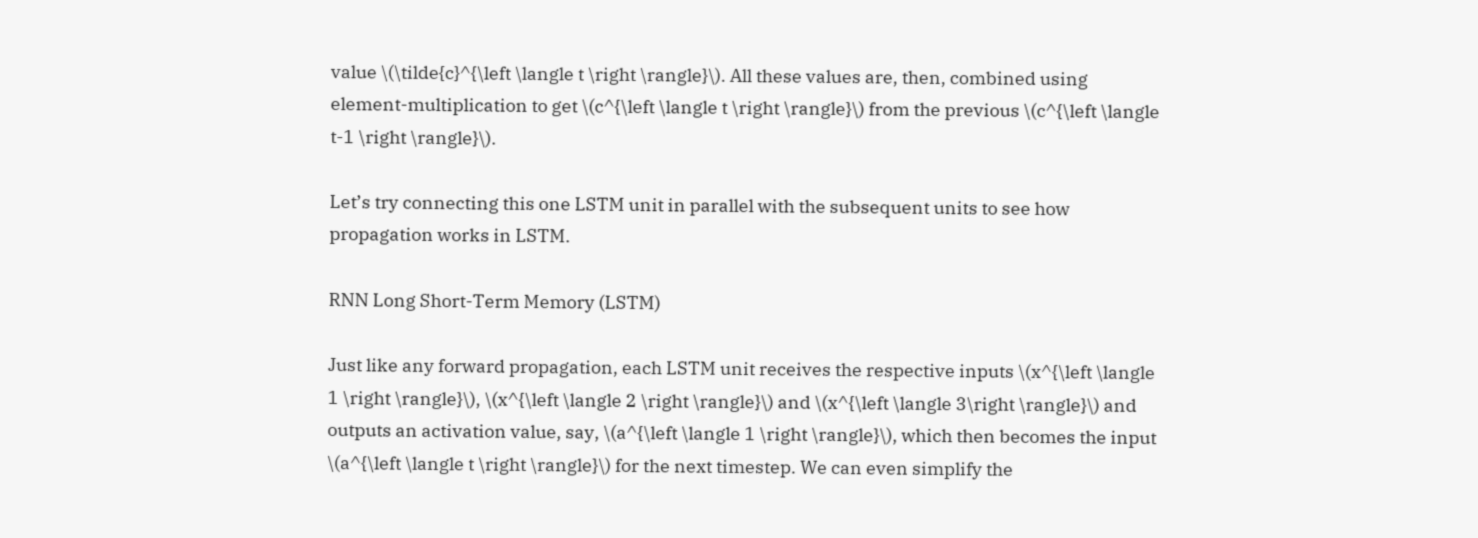value \(\tilde{c}^{\left \langle t \right \rangle}\). All these values are, then, combined using element-multiplication to get \(c^{\left \langle t \right \rangle}\) from the previous \(c^{\left \langle t-1 \right \rangle}\).

Let’s try connecting this one LSTM unit in parallel with the subsequent units to see how propagation works in LSTM.

RNN Long Short-Term Memory (LSTM)

Just like any forward propagation, each LSTM unit receives the respective inputs \(x^{\left \langle 1 \right \rangle}\), \(x^{\left \langle 2 \right \rangle}\) and \(x^{\left \langle 3\right \rangle}\) and outputs an activation value, say, \(a^{\left \langle 1 \right \rangle}\), which then becomes the input \(a^{\left \langle t \right \rangle}\) for the next timestep. We can even simplify the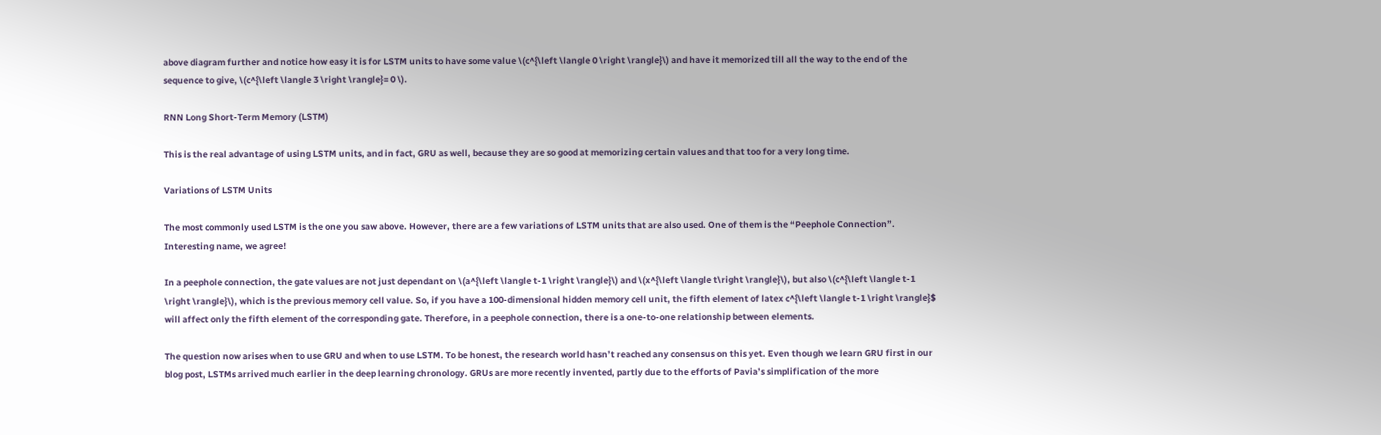above diagram further and notice how easy it is for LSTM units to have some value \(c^{\left \langle 0 \right \rangle}\) and have it memorized till all the way to the end of the sequence to give, \(c^{\left \langle 3 \right \rangle}= 0 \).

RNN Long Short-Term Memory (LSTM)

This is the real advantage of using LSTM units, and in fact, GRU as well, because they are so good at memorizing certain values and that too for a very long time.

Variations of LSTM Units

The most commonly used LSTM is the one you saw above. However, there are a few variations of LSTM units that are also used. One of them is the “Peephole Connection”. Interesting name, we agree!

In a peephole connection, the gate values are not just dependant on \(a^{\left \langle t-1 \right \rangle}\) and \(x^{\left \langle t\right \rangle}\), but also \(c^{\left \langle t-1 \right \rangle}\), which is the previous memory cell value. So, if you have a 100-dimensional hidden memory cell unit, the fifth element of latex c^{\left \langle t-1 \right \rangle}$ will affect only the fifth element of the corresponding gate. Therefore, in a peephole connection, there is a one-to-one relationship between elements.

The question now arises when to use GRU and when to use LSTM. To be honest, the research world hasn’t reached any consensus on this yet. Even though we learn GRU first in our blog post, LSTMs arrived much earlier in the deep learning chronology. GRUs are more recently invented, partly due to the efforts of Pavia’s simplification of the more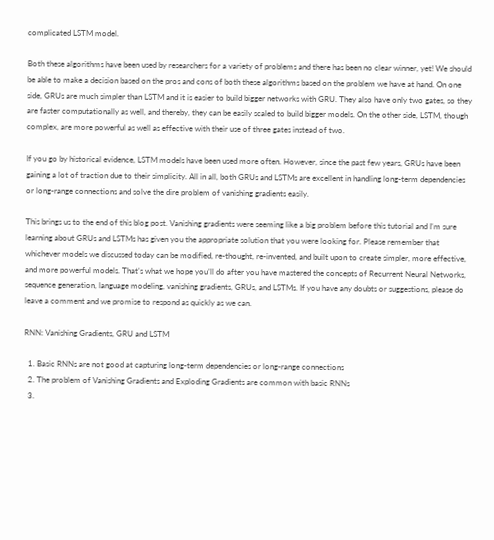complicated LSTM model.

Both these algorithms have been used by researchers for a variety of problems and there has been no clear winner, yet! We should be able to make a decision based on the pros and cons of both these algorithms based on the problem we have at hand. On one side, GRUs are much simpler than LSTM and it is easier to build bigger networks with GRU. They also have only two gates, so they are faster computationally as well, and thereby, they can be easily scaled to build bigger models. On the other side, LSTM, though complex, are more powerful as well as effective with their use of three gates instead of two.

If you go by historical evidence, LSTM models have been used more often. However, since the past few years, GRUs have been gaining a lot of traction due to their simplicity. All in all, both GRUs and LSTMs are excellent in handling long-term dependencies or long-range connections and solve the dire problem of vanishing gradients easily.

This brings us to the end of this blog post. Vanishing gradients were seeming like a big problem before this tutorial and I’m sure learning about GRUs and LSTMs has given you the appropriate solution that you were looking for. Please remember that whichever models we discussed today can be modified, re-thought, re-invented, and built upon to create simpler, more effective, and more powerful models. That’s what we hope you’ll do after you have mastered the concepts of Recurrent Neural Networks, sequence generation, language modeling, vanishing gradients, GRUs, and LSTMs. If you have any doubts or suggestions, please do leave a comment and we promise to respond as quickly as we can.

RNN: Vanishing Gradients, GRU and LSTM

  1. Basic RNNs are not good at capturing long-term dependencies or long-range connections
  2. The problem of Vanishing Gradients and Exploding Gradients are common with basic RNNs
  3.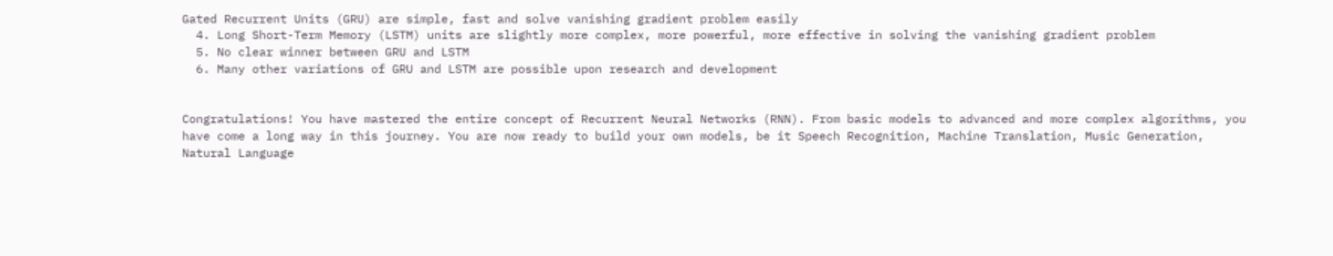Gated Recurrent Units (GRU) are simple, fast and solve vanishing gradient problem easily
  4. Long Short-Term Memory (LSTM) units are slightly more complex, more powerful, more effective in solving the vanishing gradient problem
  5. No clear winner between GRU and LSTM
  6. Many other variations of GRU and LSTM are possible upon research and development


Congratulations! You have mastered the entire concept of Recurrent Neural Networks (RNN). From basic models to advanced and more complex algorithms, you have come a long way in this journey. You are now ready to build your own models, be it Speech Recognition, Machine Translation, Music Generation, Natural Language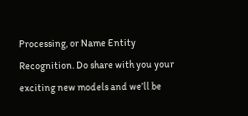Processing, or Name Entity Recognition. Do share with you your exciting new models and we’ll be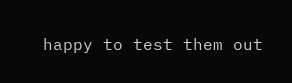happy to test them out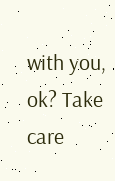with you, ok? Take care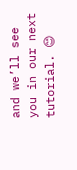and we’ll see you in our next tutorial. 😊